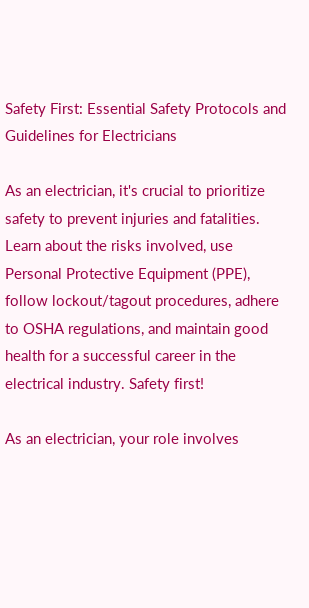Safety First: Essential Safety Protocols and Guidelines for Electricians

As an electrician, it's crucial to prioritize safety to prevent injuries and fatalities. Learn about the risks involved, use Personal Protective Equipment (PPE), follow lockout/tagout procedures, adhere to OSHA regulations, and maintain good health for a successful career in the electrical industry. Safety first!

As an electrician, your role involves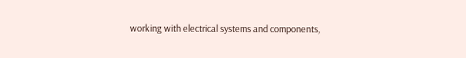working with electrical systems and components,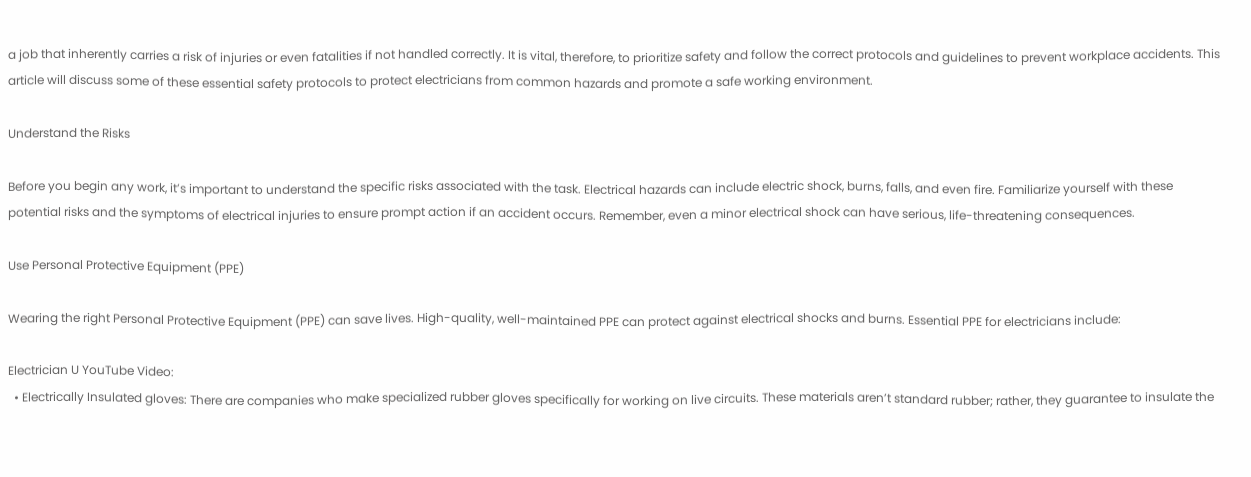a job that inherently carries a risk of injuries or even fatalities if not handled correctly. It is vital, therefore, to prioritize safety and follow the correct protocols and guidelines to prevent workplace accidents. This article will discuss some of these essential safety protocols to protect electricians from common hazards and promote a safe working environment.

Understand the Risks

Before you begin any work, it’s important to understand the specific risks associated with the task. Electrical hazards can include electric shock, burns, falls, and even fire. Familiarize yourself with these potential risks and the symptoms of electrical injuries to ensure prompt action if an accident occurs. Remember, even a minor electrical shock can have serious, life-threatening consequences.

Use Personal Protective Equipment (PPE)

Wearing the right Personal Protective Equipment (PPE) can save lives. High-quality, well-maintained PPE can protect against electrical shocks and burns. Essential PPE for electricians include:

Electrician U YouTube Video:
  • Electrically Insulated gloves: There are companies who make specialized rubber gloves specifically for working on live circuits. These materials aren’t standard rubber; rather, they guarantee to insulate the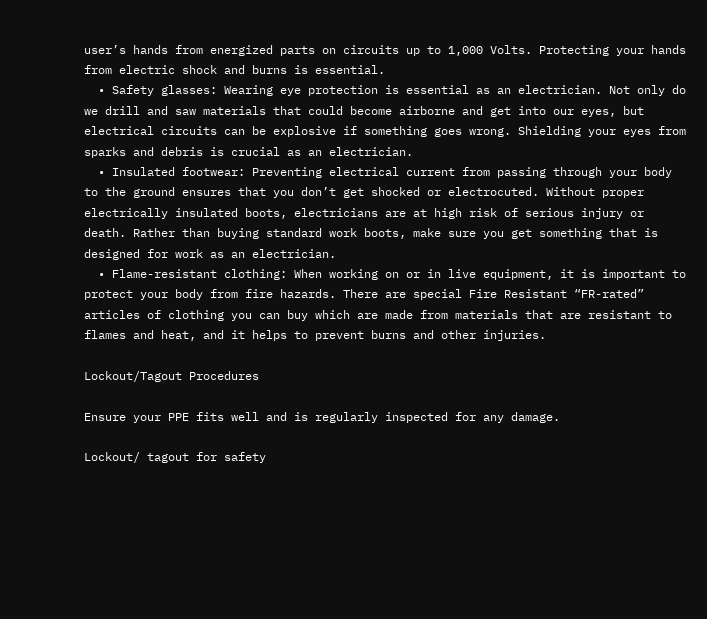user’s hands from energized parts on circuits up to 1,000 Volts. Protecting your hands from electric shock and burns is essential.
  • Safety glasses: Wearing eye protection is essential as an electrician. Not only do we drill and saw materials that could become airborne and get into our eyes, but electrical circuits can be explosive if something goes wrong. Shielding your eyes from sparks and debris is crucial as an electrician.
  • Insulated footwear: Preventing electrical current from passing through your body to the ground ensures that you don’t get shocked or electrocuted. Without proper electrically insulated boots, electricians are at high risk of serious injury or death. Rather than buying standard work boots, make sure you get something that is designed for work as an electrician.
  • Flame-resistant clothing: When working on or in live equipment, it is important to protect your body from fire hazards. There are special Fire Resistant “FR-rated” articles of clothing you can buy which are made from materials that are resistant to flames and heat, and it helps to prevent burns and other injuries.

Lockout/Tagout Procedures

Ensure your PPE fits well and is regularly inspected for any damage.

Lockout/ tagout for safety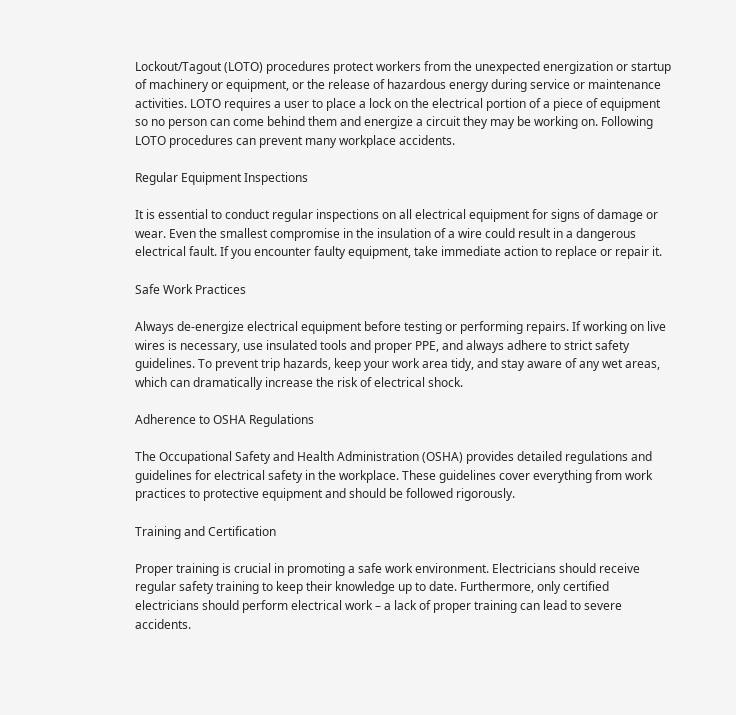Lockout/Tagout (LOTO) procedures protect workers from the unexpected energization or startup of machinery or equipment, or the release of hazardous energy during service or maintenance activities. LOTO requires a user to place a lock on the electrical portion of a piece of equipment so no person can come behind them and energize a circuit they may be working on. Following LOTO procedures can prevent many workplace accidents.

Regular Equipment Inspections

It is essential to conduct regular inspections on all electrical equipment for signs of damage or wear. Even the smallest compromise in the insulation of a wire could result in a dangerous electrical fault. If you encounter faulty equipment, take immediate action to replace or repair it.

Safe Work Practices

Always de-energize electrical equipment before testing or performing repairs. If working on live wires is necessary, use insulated tools and proper PPE, and always adhere to strict safety guidelines. To prevent trip hazards, keep your work area tidy, and stay aware of any wet areas, which can dramatically increase the risk of electrical shock.

Adherence to OSHA Regulations

The Occupational Safety and Health Administration (OSHA) provides detailed regulations and guidelines for electrical safety in the workplace. These guidelines cover everything from work practices to protective equipment and should be followed rigorously.

Training and Certification

Proper training is crucial in promoting a safe work environment. Electricians should receive regular safety training to keep their knowledge up to date. Furthermore, only certified electricians should perform electrical work – a lack of proper training can lead to severe accidents.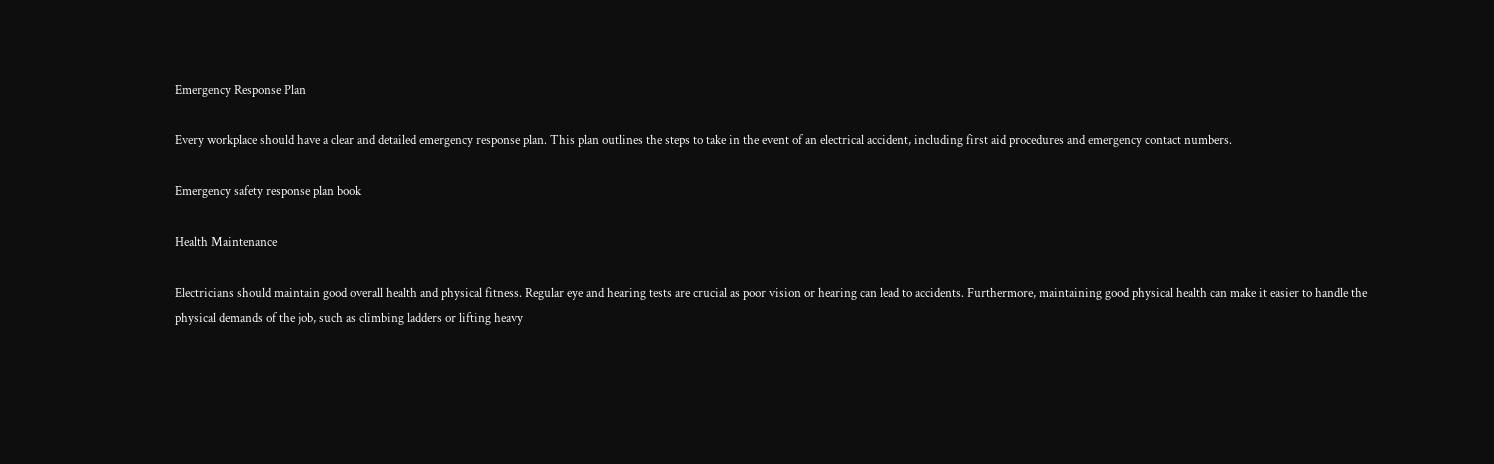Emergency Response Plan

Every workplace should have a clear and detailed emergency response plan. This plan outlines the steps to take in the event of an electrical accident, including first aid procedures and emergency contact numbers.

Emergency safety response plan book

Health Maintenance

Electricians should maintain good overall health and physical fitness. Regular eye and hearing tests are crucial as poor vision or hearing can lead to accidents. Furthermore, maintaining good physical health can make it easier to handle the physical demands of the job, such as climbing ladders or lifting heavy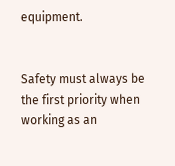equipment.


Safety must always be the first priority when working as an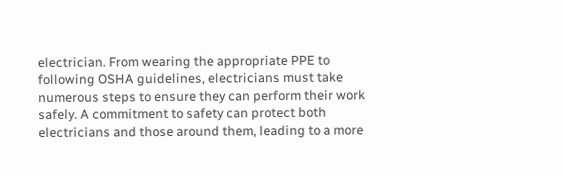electrician. From wearing the appropriate PPE to following OSHA guidelines, electricians must take numerous steps to ensure they can perform their work safely. A commitment to safety can protect both electricians and those around them, leading to a more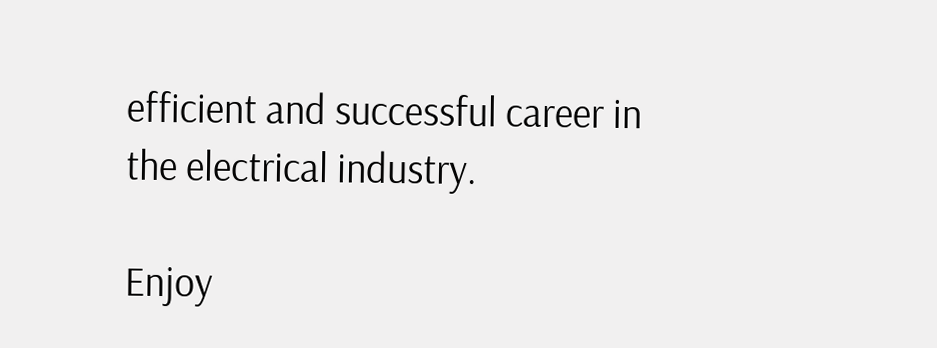efficient and successful career in the electrical industry.

Enjoy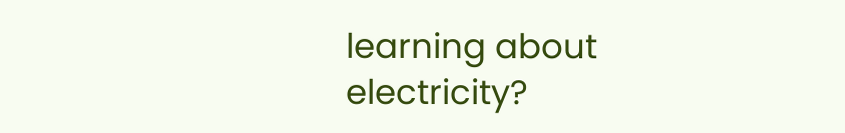learning about electricity?